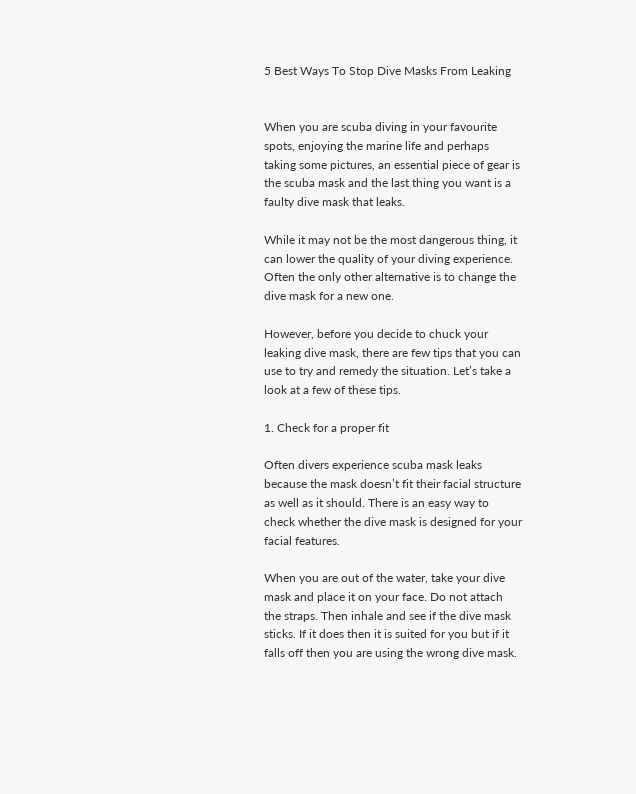5 Best Ways To Stop Dive Masks From Leaking


When you are scuba diving in your favourite spots, enjoying the marine life and perhaps taking some pictures, an essential piece of gear is the scuba mask and the last thing you want is a faulty dive mask that leaks.

While it may not be the most dangerous thing, it can lower the quality of your diving experience. Often the only other alternative is to change the dive mask for a new one.

However, before you decide to chuck your leaking dive mask, there are few tips that you can use to try and remedy the situation. Let’s take a look at a few of these tips.

1. Check for a proper fit

Often divers experience scuba mask leaks because the mask doesn’t fit their facial structure as well as it should. There is an easy way to check whether the dive mask is designed for your facial features.

When you are out of the water, take your dive mask and place it on your face. Do not attach the straps. Then inhale and see if the dive mask sticks. If it does then it is suited for you but if it falls off then you are using the wrong dive mask.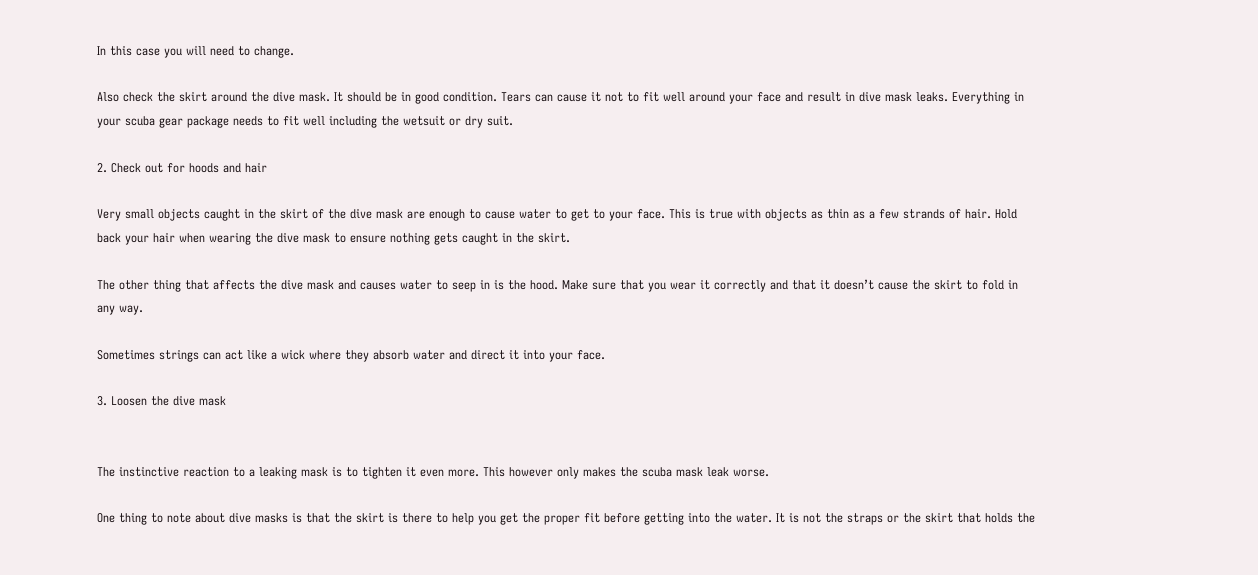In this case you will need to change.

Also check the skirt around the dive mask. It should be in good condition. Tears can cause it not to fit well around your face and result in dive mask leaks. Everything in your scuba gear package needs to fit well including the wetsuit or dry suit.

2. Check out for hoods and hair

Very small objects caught in the skirt of the dive mask are enough to cause water to get to your face. This is true with objects as thin as a few strands of hair. Hold back your hair when wearing the dive mask to ensure nothing gets caught in the skirt.

The other thing that affects the dive mask and causes water to seep in is the hood. Make sure that you wear it correctly and that it doesn’t cause the skirt to fold in any way.

Sometimes strings can act like a wick where they absorb water and direct it into your face.

3. Loosen the dive mask


The instinctive reaction to a leaking mask is to tighten it even more. This however only makes the scuba mask leak worse.

One thing to note about dive masks is that the skirt is there to help you get the proper fit before getting into the water. It is not the straps or the skirt that holds the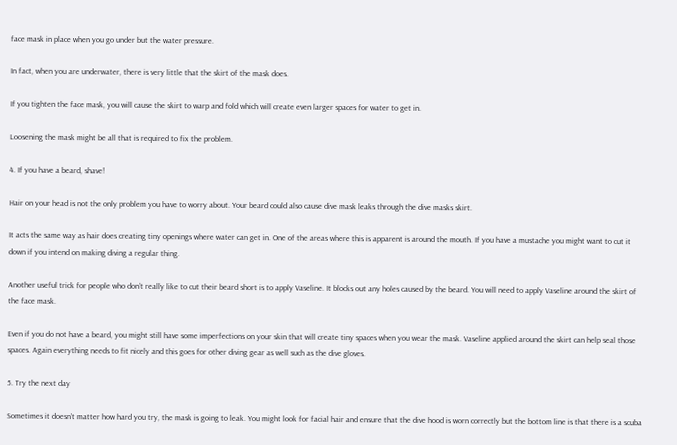face mask in place when you go under but the water pressure.

In fact, when you are underwater, there is very little that the skirt of the mask does.

If you tighten the face mask, you will cause the skirt to warp and fold which will create even larger spaces for water to get in.

Loosening the mask might be all that is required to fix the problem.

4. If you have a beard, shave!

Hair on your head is not the only problem you have to worry about. Your beard could also cause dive mask leaks through the dive masks skirt.

It acts the same way as hair does creating tiny openings where water can get in. One of the areas where this is apparent is around the mouth. If you have a mustache you might want to cut it down if you intend on making diving a regular thing.

Another useful trick for people who don’t really like to cut their beard short is to apply Vaseline. It blocks out any holes caused by the beard. You will need to apply Vaseline around the skirt of the face mask.

Even if you do not have a beard, you might still have some imperfections on your skin that will create tiny spaces when you wear the mask. Vaseline applied around the skirt can help seal those spaces. Again everything needs to fit nicely and this goes for other diving gear as well such as the dive gloves.

5. Try the next day

Sometimes it doesn’t matter how hard you try, the mask is going to leak. You might look for facial hair and ensure that the dive hood is worn correctly but the bottom line is that there is a scuba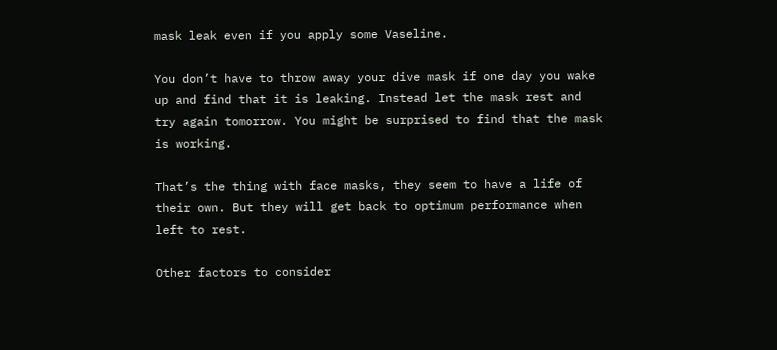mask leak even if you apply some Vaseline.

You don’t have to throw away your dive mask if one day you wake up and find that it is leaking. Instead let the mask rest and try again tomorrow. You might be surprised to find that the mask is working.

That’s the thing with face masks, they seem to have a life of their own. But they will get back to optimum performance when left to rest.

Other factors to consider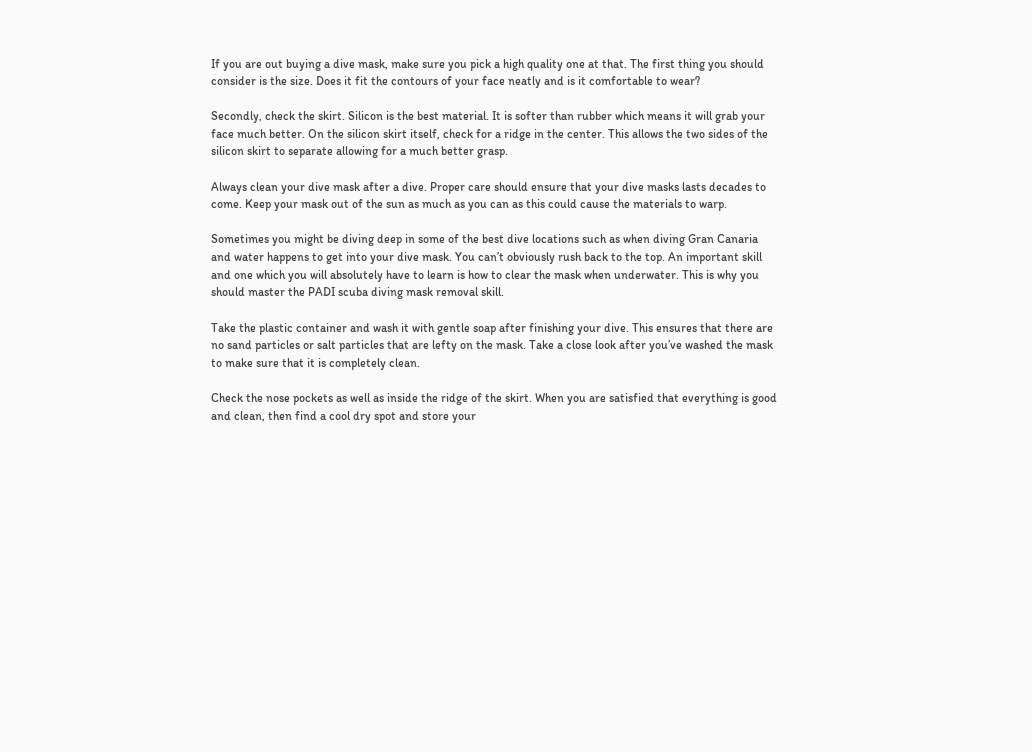If you are out buying a dive mask, make sure you pick a high quality one at that. The first thing you should consider is the size. Does it fit the contours of your face neatly and is it comfortable to wear?

Secondly, check the skirt. Silicon is the best material. It is softer than rubber which means it will grab your face much better. On the silicon skirt itself, check for a ridge in the center. This allows the two sides of the silicon skirt to separate allowing for a much better grasp.

Always clean your dive mask after a dive. Proper care should ensure that your dive masks lasts decades to come. Keep your mask out of the sun as much as you can as this could cause the materials to warp.

Sometimes you might be diving deep in some of the best dive locations such as when diving Gran Canaria and water happens to get into your dive mask. You can’t obviously rush back to the top. An important skill and one which you will absolutely have to learn is how to clear the mask when underwater. This is why you should master the PADI scuba diving mask removal skill.

Take the plastic container and wash it with gentle soap after finishing your dive. This ensures that there are no sand particles or salt particles that are lefty on the mask. Take a close look after you’ve washed the mask to make sure that it is completely clean.

Check the nose pockets as well as inside the ridge of the skirt. When you are satisfied that everything is good and clean, then find a cool dry spot and store your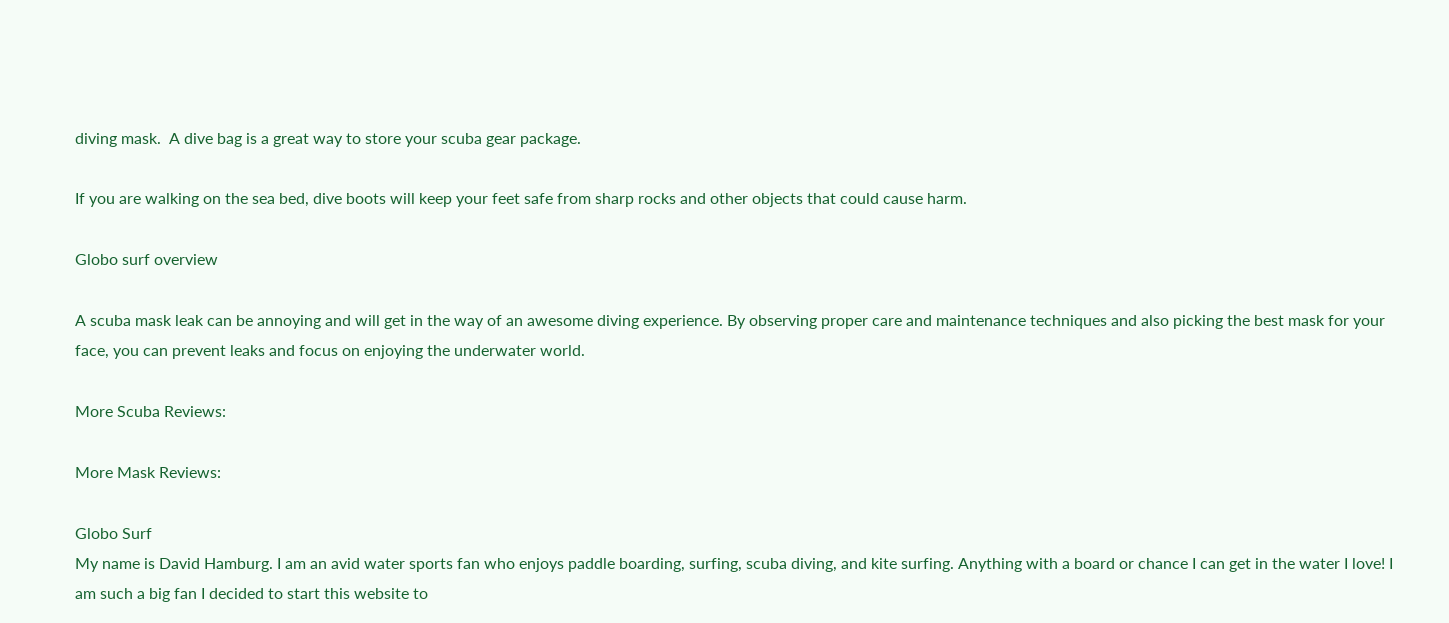diving mask.  A dive bag is a great way to store your scuba gear package.

If you are walking on the sea bed, dive boots will keep your feet safe from sharp rocks and other objects that could cause harm.

Globo surf overview

A scuba mask leak can be annoying and will get in the way of an awesome diving experience. By observing proper care and maintenance techniques and also picking the best mask for your face, you can prevent leaks and focus on enjoying the underwater world.

More Scuba Reviews:

More Mask Reviews:

Globo Surf
My name is David Hamburg. I am an avid water sports fan who enjoys paddle boarding, surfing, scuba diving, and kite surfing. Anything with a board or chance I can get in the water I love! I am such a big fan I decided to start this website to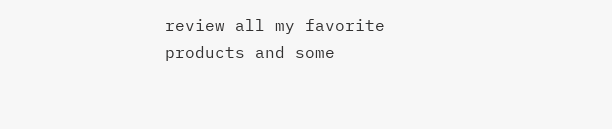review all my favorite products and some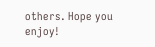others. Hope you enjoy!